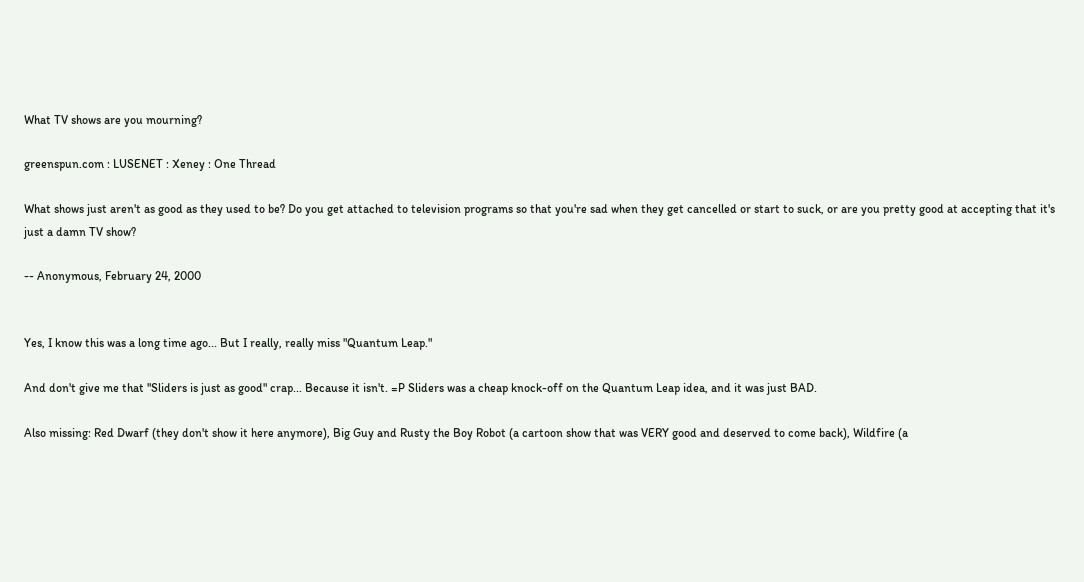What TV shows are you mourning?

greenspun.com : LUSENET : Xeney : One Thread

What shows just aren't as good as they used to be? Do you get attached to television programs so that you're sad when they get cancelled or start to suck, or are you pretty good at accepting that it's just a damn TV show?

-- Anonymous, February 24, 2000


Yes, I know this was a long time ago... But I really, really miss "Quantum Leap."

And don't give me that "Sliders is just as good" crap... Because it isn't. =P Sliders was a cheap knock-off on the Quantum Leap idea, and it was just BAD.

Also missing: Red Dwarf (they don't show it here anymore), Big Guy and Rusty the Boy Robot (a cartoon show that was VERY good and deserved to come back), Wildfire (a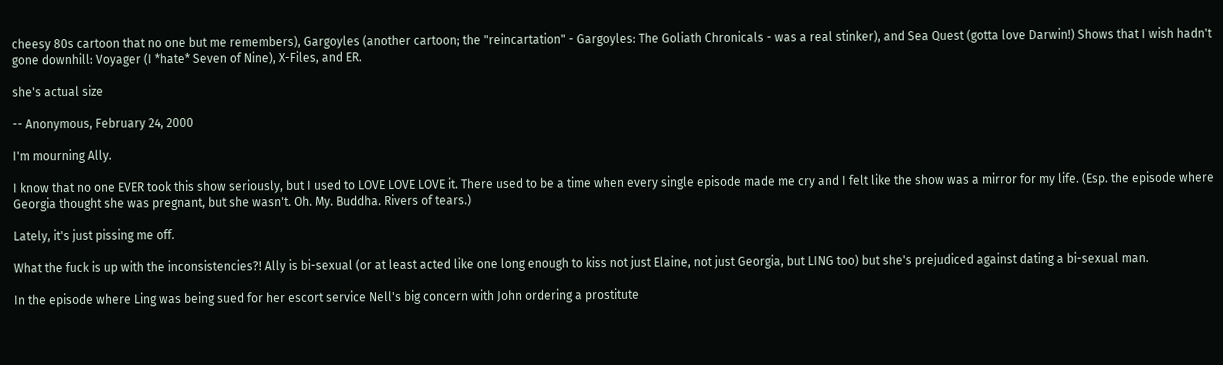cheesy 80s cartoon that no one but me remembers), Gargoyles (another cartoon; the "reincartation" - Gargoyles: The Goliath Chronicals - was a real stinker), and Sea Quest (gotta love Darwin!) Shows that I wish hadn't gone downhill: Voyager (I *hate* Seven of Nine), X-Files, and ER.

she's actual size

-- Anonymous, February 24, 2000

I'm mourning Ally.

I know that no one EVER took this show seriously, but I used to LOVE LOVE LOVE it. There used to be a time when every single episode made me cry and I felt like the show was a mirror for my life. (Esp. the episode where Georgia thought she was pregnant, but she wasn't. Oh. My. Buddha. Rivers of tears.)

Lately, it's just pissing me off.

What the fuck is up with the inconsistencies?! Ally is bi-sexual (or at least acted like one long enough to kiss not just Elaine, not just Georgia, but LING too) but she's prejudiced against dating a bi-sexual man.

In the episode where Ling was being sued for her escort service Nell's big concern with John ordering a prostitute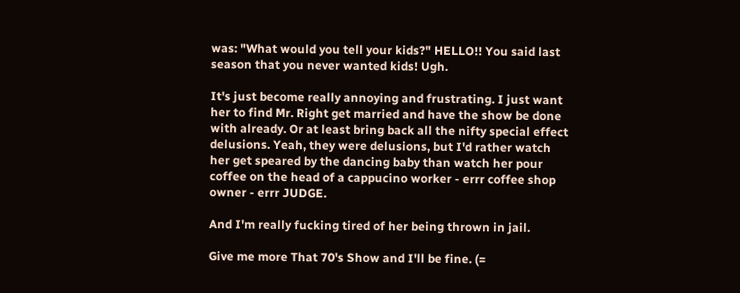was: "What would you tell your kids?" HELLO!! You said last season that you never wanted kids! Ugh.

It's just become really annoying and frustrating. I just want her to find Mr. Right get married and have the show be done with already. Or at least bring back all the nifty special effect delusions. Yeah, they were delusions, but I'd rather watch her get speared by the dancing baby than watch her pour coffee on the head of a cappucino worker - errr coffee shop owner - errr JUDGE.

And I'm really fucking tired of her being thrown in jail.

Give me more That 70's Show and I'll be fine. (=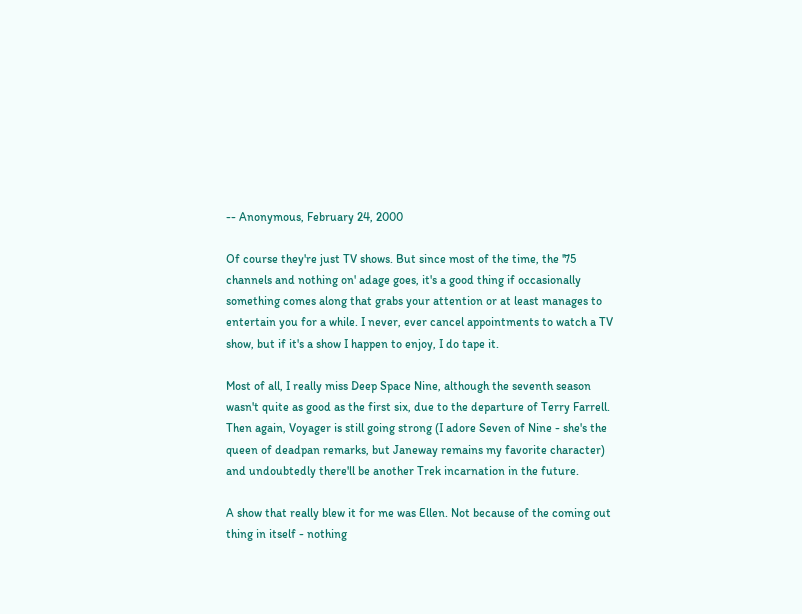-- Anonymous, February 24, 2000

Of course they're just TV shows. But since most of the time, the '75 channels and nothing on' adage goes, it's a good thing if occasionally something comes along that grabs your attention or at least manages to entertain you for a while. I never, ever cancel appointments to watch a TV show, but if it's a show I happen to enjoy, I do tape it.

Most of all, I really miss Deep Space Nine, although the seventh season wasn't quite as good as the first six, due to the departure of Terry Farrell. Then again, Voyager is still going strong (I adore Seven of Nine - she's the queen of deadpan remarks, but Janeway remains my favorite character) and undoubtedly there'll be another Trek incarnation in the future.

A show that really blew it for me was Ellen. Not because of the coming out thing in itself - nothing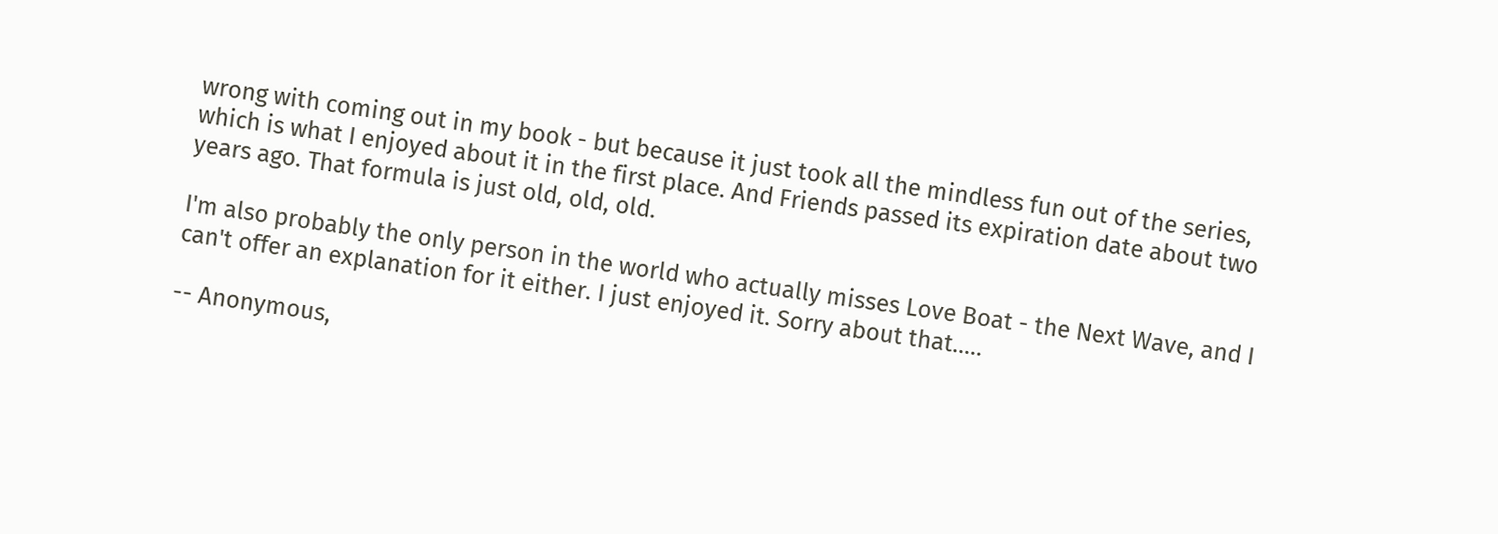wrong with coming out in my book - but because it just took all the mindless fun out of the series, which is what I enjoyed about it in the first place. And Friends passed its expiration date about two years ago. That formula is just old, old, old.

I'm also probably the only person in the world who actually misses Love Boat - the Next Wave, and I can't offer an explanation for it either. I just enjoyed it. Sorry about that.....

-- Anonymous,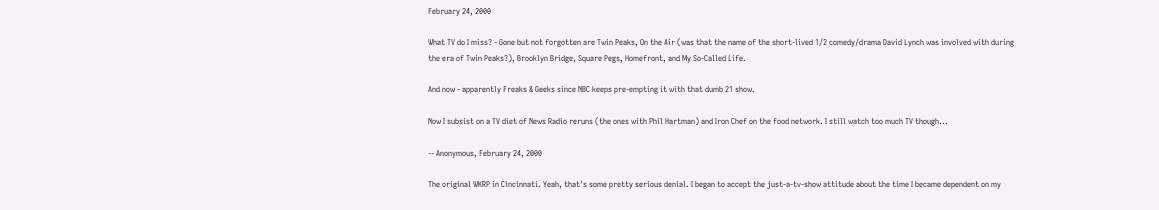February 24, 2000

What TV do I miss? - Gone but not forgotten are Twin Peaks, On the Air (was that the name of the short-lived 1/2 comedy/drama David Lynch was involved with during the era of Twin Peaks?), Brooklyn Bridge, Square Pegs, Homefront, and My So-Called Life.

And now - apparently Freaks & Geeks since NBC keeps pre-empting it with that dumb 21 show.

Now I subsist on a TV diet of News Radio reruns (the ones with Phil Hartman) and Iron Chef on the food network. I still watch too much TV though...

-- Anonymous, February 24, 2000

The original WKRP in Cincinnati. Yeah, that's some pretty serious denial. I began to accept the just-a-tv-show attitude about the time I became dependent on my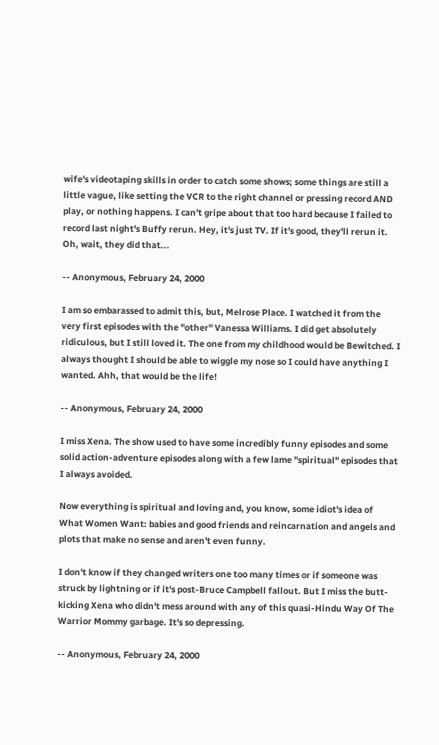wife's videotaping skills in order to catch some shows; some things are still a little vague, like setting the VCR to the right channel or pressing record AND play, or nothing happens. I can't gripe about that too hard because I failed to record last night's Buffy rerun. Hey, it's just TV. If it's good, they'll rerun it. Oh, wait, they did that...

-- Anonymous, February 24, 2000

I am so embarassed to admit this, but, Melrose Place. I watched it from the very first episodes with the "other" Vanessa Williams. I did get absolutely ridiculous, but I still loved it. The one from my childhood would be Bewitched. I always thought I should be able to wiggle my nose so I could have anything I wanted. Ahh, that would be the life!

-- Anonymous, February 24, 2000

I miss Xena. The show used to have some incredibly funny episodes and some solid action-adventure episodes along with a few lame "spiritual" episodes that I always avoided.

Now everything is spiritual and loving and, you know, some idiot's idea of What Women Want: babies and good friends and reincarnation and angels and plots that make no sense and aren't even funny.

I don't know if they changed writers one too many times or if someone was struck by lightning or if it's post-Bruce Campbell fallout. But I miss the butt-kicking Xena who didn't mess around with any of this quasi-Hindu Way Of The Warrior Mommy garbage. It's so depressing.

-- Anonymous, February 24, 2000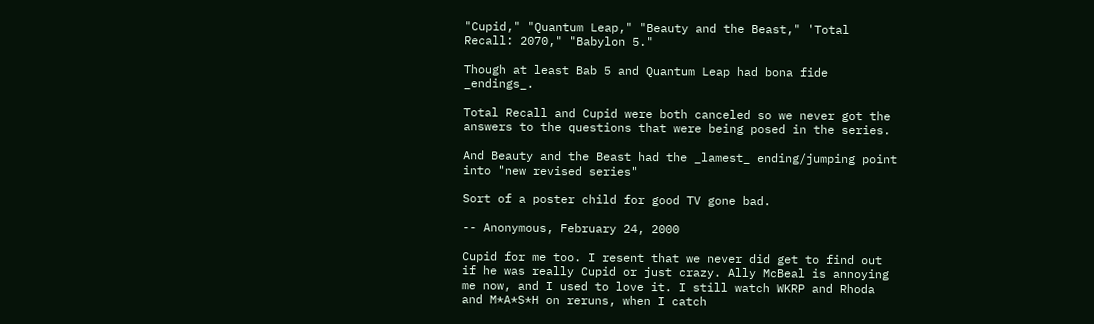"Cupid," "Quantum Leap," "Beauty and the Beast," 'Total Recall: 2070," "Babylon 5."

Though at least Bab 5 and Quantum Leap had bona fide _endings_.

Total Recall and Cupid were both canceled so we never got the answers to the questions that were being posed in the series.

And Beauty and the Beast had the _lamest_ ending/jumping point into "new revised series"

Sort of a poster child for good TV gone bad.

-- Anonymous, February 24, 2000

Cupid for me too. I resent that we never did get to find out if he was really Cupid or just crazy. Ally McBeal is annoying me now, and I used to love it. I still watch WKRP and Rhoda and M*A*S*H on reruns, when I catch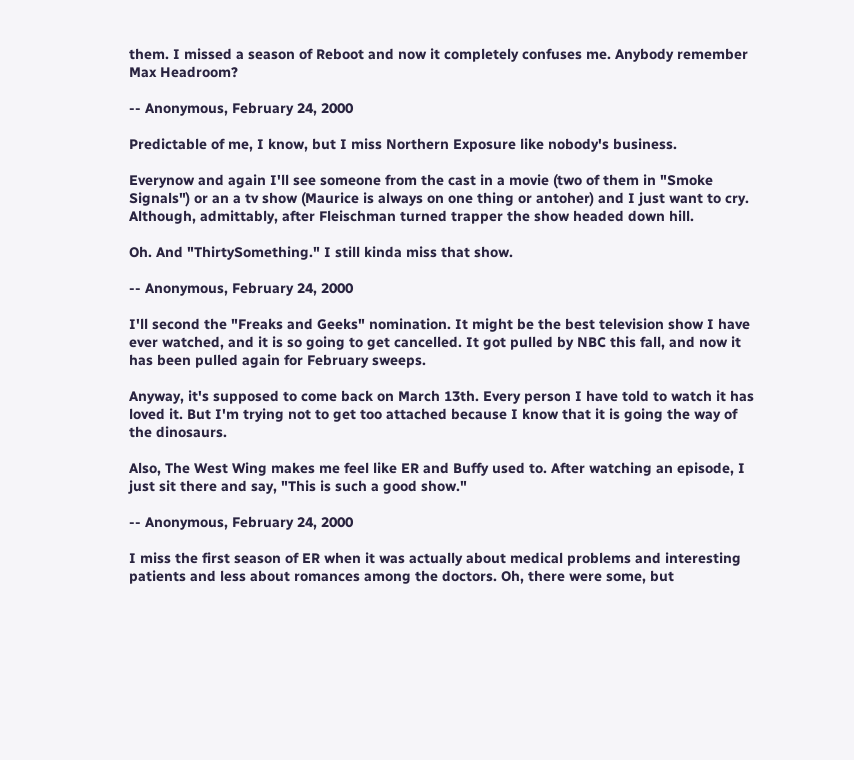them. I missed a season of Reboot and now it completely confuses me. Anybody remember Max Headroom?

-- Anonymous, February 24, 2000

Predictable of me, I know, but I miss Northern Exposure like nobody's business.

Everynow and again I'll see someone from the cast in a movie (two of them in "Smoke Signals") or an a tv show (Maurice is always on one thing or antoher) and I just want to cry. Although, admittably, after Fleischman turned trapper the show headed down hill.

Oh. And "ThirtySomething." I still kinda miss that show.

-- Anonymous, February 24, 2000

I'll second the "Freaks and Geeks" nomination. It might be the best television show I have ever watched, and it is so going to get cancelled. It got pulled by NBC this fall, and now it has been pulled again for February sweeps.

Anyway, it's supposed to come back on March 13th. Every person I have told to watch it has loved it. But I'm trying not to get too attached because I know that it is going the way of the dinosaurs.

Also, The West Wing makes me feel like ER and Buffy used to. After watching an episode, I just sit there and say, "This is such a good show."

-- Anonymous, February 24, 2000

I miss the first season of ER when it was actually about medical problems and interesting patients and less about romances among the doctors. Oh, there were some, but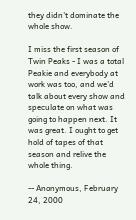they didn't dominate the whole show.

I miss the first season of Twin Peaks - I was a total Peakie and everybody at work was too, and we'd talk about every show and speculate on what was going to happen next. It was great. I ought to get hold of tapes of that season and relive the whole thing.

-- Anonymous, February 24, 2000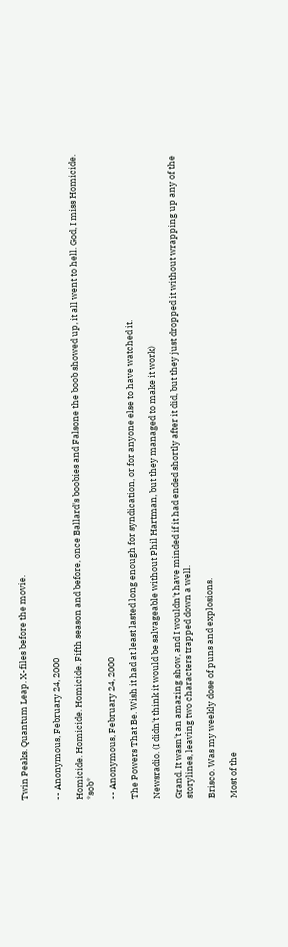Twin Peaks. Quantum Leap. X-files before the movie.


-- Anonymous, February 24, 2000

Homicide. Homicide. Homicide. Fifth season and before, once Ballard's boobies and Falsone the boob showed up, it all went to hell. God, I miss Homicide. *sob*

-- Anonymous, February 24, 2000

The Powers That Be. Wish it had at least lasted long enough for syndication, or for anyone else to have watched it.

Newsradio. (I didn't think it would be salvageable without Phil Hartman, but they managed to make it work)

Grand. It wasn't an amazing show, and I wouldn't have minded if it had ended shortly after it did, but they just dropped it without wrapping up any of the storylines, leaving two characters trapped down a well.

Brisco. Was my weekly dose of puns and explosions.

Most of the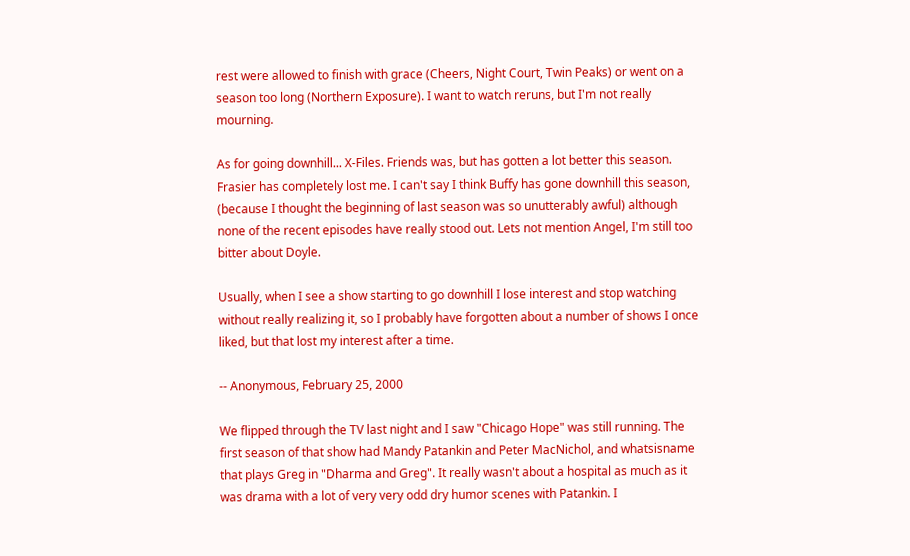rest were allowed to finish with grace (Cheers, Night Court, Twin Peaks) or went on a season too long (Northern Exposure). I want to watch reruns, but I'm not really mourning.

As for going downhill... X-Files. Friends was, but has gotten a lot better this season. Frasier has completely lost me. I can't say I think Buffy has gone downhill this season, (because I thought the beginning of last season was so unutterably awful) although none of the recent episodes have really stood out. Lets not mention Angel, I'm still too bitter about Doyle.

Usually, when I see a show starting to go downhill I lose interest and stop watching without really realizing it, so I probably have forgotten about a number of shows I once liked, but that lost my interest after a time.

-- Anonymous, February 25, 2000

We flipped through the TV last night and I saw "Chicago Hope" was still running. The first season of that show had Mandy Patankin and Peter MacNichol, and whatsisname that plays Greg in "Dharma and Greg". It really wasn't about a hospital as much as it was drama with a lot of very very odd dry humor scenes with Patankin. I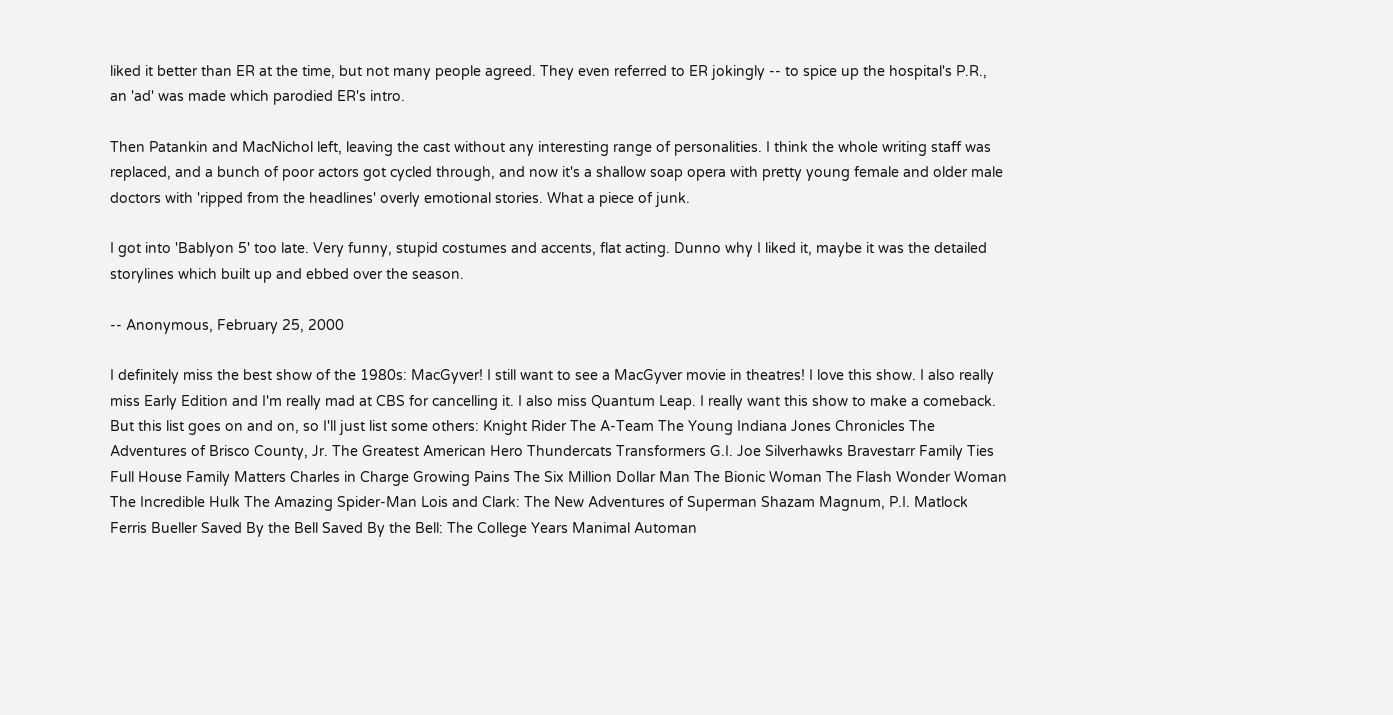liked it better than ER at the time, but not many people agreed. They even referred to ER jokingly -- to spice up the hospital's P.R., an 'ad' was made which parodied ER's intro.

Then Patankin and MacNichol left, leaving the cast without any interesting range of personalities. I think the whole writing staff was replaced, and a bunch of poor actors got cycled through, and now it's a shallow soap opera with pretty young female and older male doctors with 'ripped from the headlines' overly emotional stories. What a piece of junk.

I got into 'Bablyon 5' too late. Very funny, stupid costumes and accents, flat acting. Dunno why I liked it, maybe it was the detailed storylines which built up and ebbed over the season.

-- Anonymous, February 25, 2000

I definitely miss the best show of the 1980s: MacGyver! I still want to see a MacGyver movie in theatres! I love this show. I also really miss Early Edition and I'm really mad at CBS for cancelling it. I also miss Quantum Leap. I really want this show to make a comeback. But this list goes on and on, so I'll just list some others: Knight Rider The A-Team The Young Indiana Jones Chronicles The Adventures of Brisco County, Jr. The Greatest American Hero Thundercats Transformers G.I. Joe Silverhawks Bravestarr Family Ties Full House Family Matters Charles in Charge Growing Pains The Six Million Dollar Man The Bionic Woman The Flash Wonder Woman The Incredible Hulk The Amazing Spider-Man Lois and Clark: The New Adventures of Superman Shazam Magnum, P.I. Matlock Ferris Bueller Saved By the Bell Saved By the Bell: The College Years Manimal Automan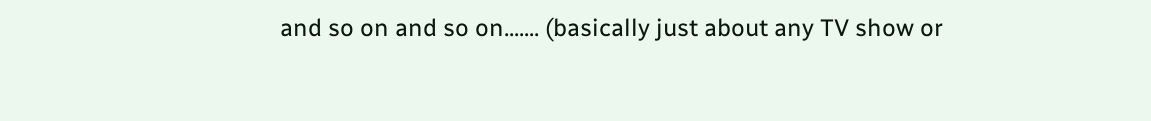and so on and so on....... (basically just about any TV show or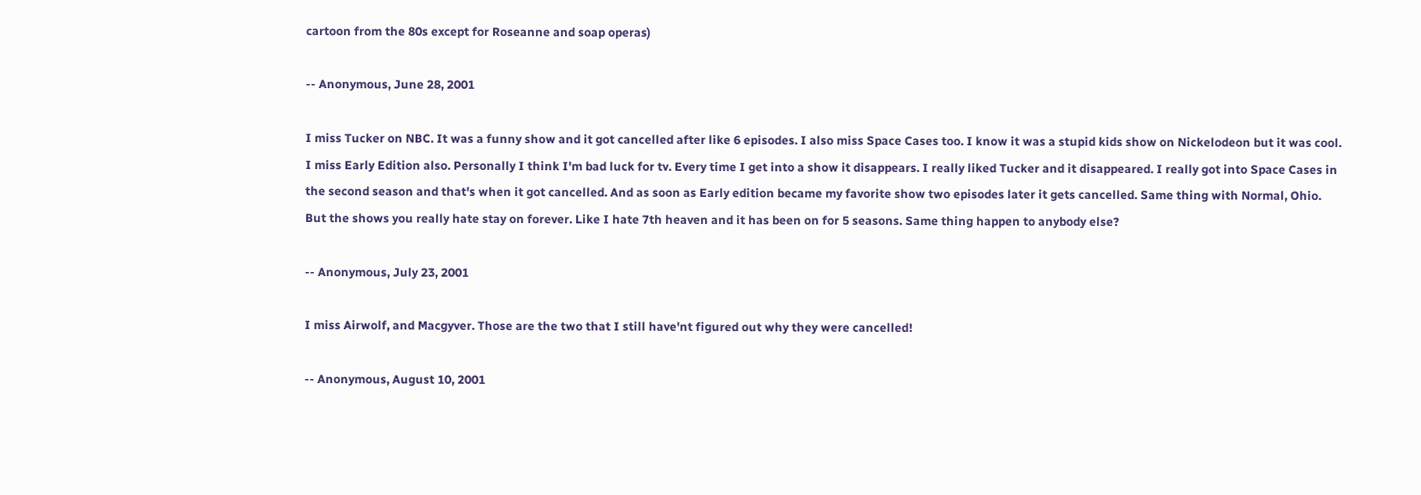cartoon from the 80s except for Roseanne and soap operas)

-- Anonymous, June 28, 2001

I miss Tucker on NBC. It was a funny show and it got cancelled after like 6 episodes. I also miss Space Cases too. I know it was a stupid kids show on Nickelodeon but it was cool. I miss Early Edition also. Personally I think I'm bad luck for tv. Every time I get into a show it disappears. I really liked Tucker and it disappeared. I really got into Space Cases in the second season and that's when it got cancelled. And as soon as Early edition became my favorite show two episodes later it gets cancelled. Same thing with Normal, Ohio. But the shows you really hate stay on forever. Like I hate 7th heaven and it has been on for 5 seasons. Same thing happen to anybody else?

-- Anonymous, July 23, 2001

I miss Airwolf, and Macgyver. Those are the two that I still have'nt figured out why they were cancelled!

-- Anonymous, August 10, 2001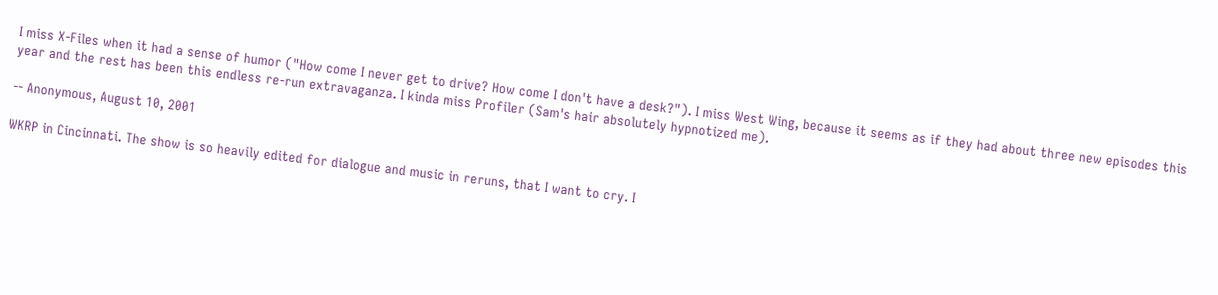I miss X-Files when it had a sense of humor ("How come I never get to drive? How come I don't have a desk?"). I miss West Wing, because it seems as if they had about three new episodes this year and the rest has been this endless re-run extravaganza. I kinda miss Profiler (Sam's hair absolutely hypnotized me).

-- Anonymous, August 10, 2001

WKRP in Cincinnati. The show is so heavily edited for dialogue and music in reruns, that I want to cry. I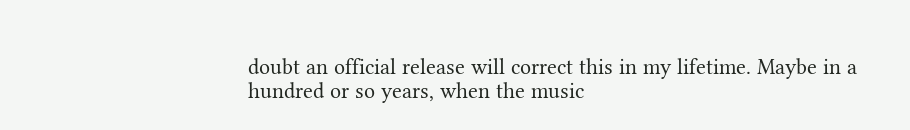doubt an official release will correct this in my lifetime. Maybe in a hundred or so years, when the music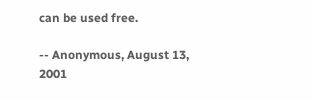can be used free.

-- Anonymous, August 13, 2001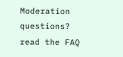Moderation questions? read the FAQ